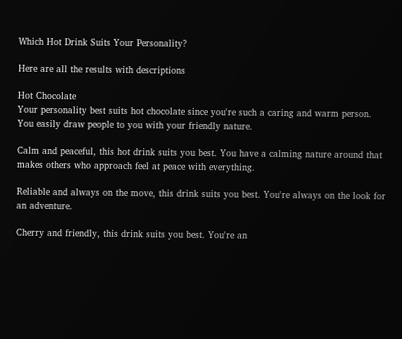Which Hot Drink Suits Your Personality?

Here are all the results with descriptions

Hot Chocolate
Your personality best suits hot chocolate since you're such a caring and warm person. You easily draw people to you with your friendly nature.

Calm and peaceful, this hot drink suits you best. You have a calming nature around that makes others who approach feel at peace with everything.

Reliable and always on the move, this drink suits you best. You're always on the look for an adventure.

Cherry and friendly, this drink suits you best. You're an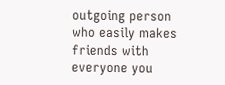outgoing person who easily makes friends with everyone you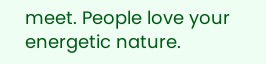meet. People love your energetic nature.